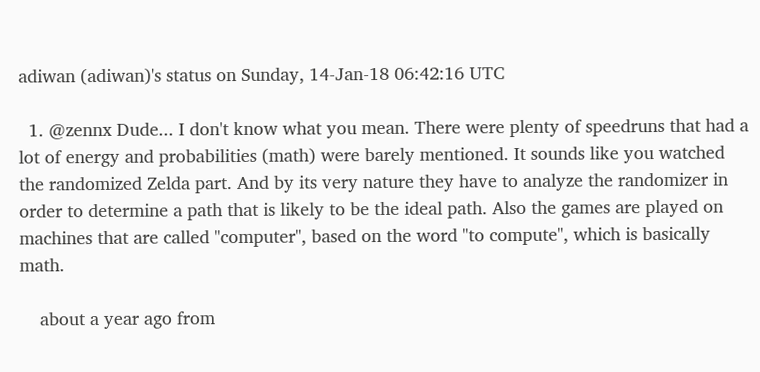adiwan (adiwan)'s status on Sunday, 14-Jan-18 06:42:16 UTC

  1. @zennx Dude... I don't know what you mean. There were plenty of speedruns that had a lot of energy and probabilities (math) were barely mentioned. It sounds like you watched the randomized Zelda part. And by its very nature they have to analyze the randomizer in order to determine a path that is likely to be the ideal path. Also the games are played on machines that are called "computer", based on the word "to compute", which is basically math.

    about a year ago from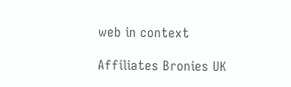web in context

Affiliates Bronies UK